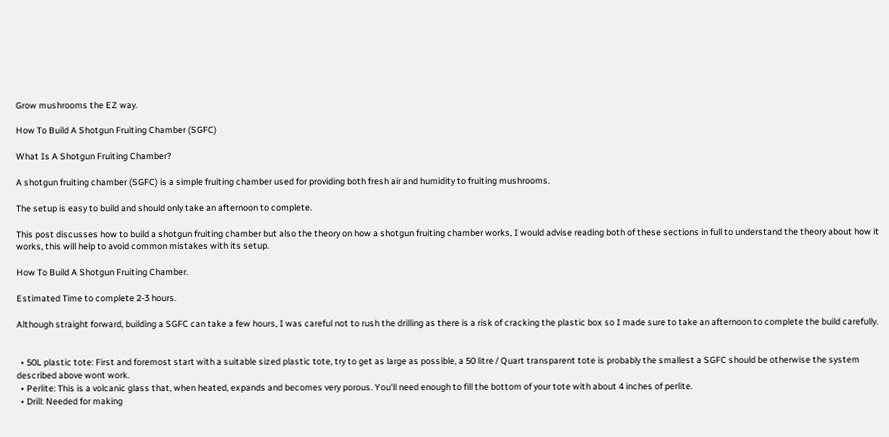Grow mushrooms the EZ way.

How To Build A Shotgun Fruiting Chamber (SGFC)

What Is A Shotgun Fruiting Chamber?

A shotgun fruiting chamber (SGFC) is a simple fruiting chamber used for providing both fresh air and humidity to fruiting mushrooms.

The setup is easy to build and should only take an afternoon to complete.

This post discusses how to build a shotgun fruiting chamber but also the theory on how a shotgun fruiting chamber works, I would advise reading both of these sections in full to understand the theory about how it works, this will help to avoid common mistakes with its setup.

How To Build A Shotgun Fruiting Chamber.

Estimated Time to complete 2-3 hours.

Although straight forward, building a SGFC can take a few hours, I was careful not to rush the drilling as there is a risk of cracking the plastic box so I made sure to take an afternoon to complete the build carefully.


  • 50L plastic tote: First and foremost start with a suitable sized plastic tote, try to get as large as possible, a 50 litre / Quart transparent tote is probably the smallest a SGFC should be otherwise the system described above wont work.
  • Perlite: This is a volcanic glass that, when heated, expands and becomes very porous. You'll need enough to fill the bottom of your tote with about 4 inches of perlite.
  • Drill: Needed for making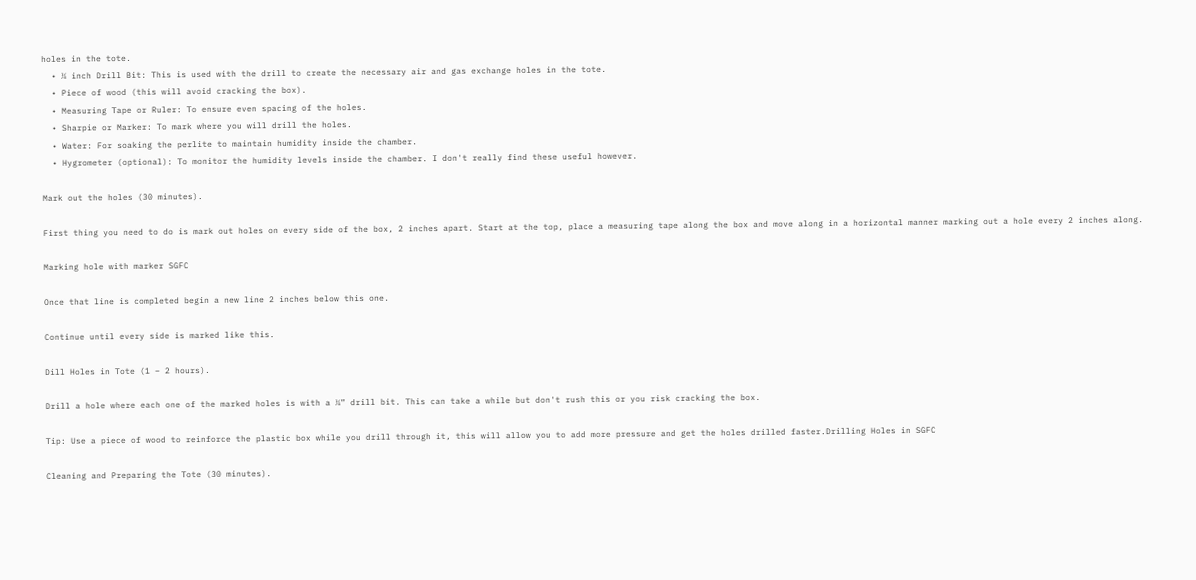holes in the tote.
  • ¼ inch Drill Bit: This is used with the drill to create the necessary air and gas exchange holes in the tote.
  • Piece of wood (this will avoid cracking the box).
  • Measuring Tape or Ruler: To ensure even spacing of the holes.
  • Sharpie or Marker: To mark where you will drill the holes.
  • Water: For soaking the perlite to maintain humidity inside the chamber.
  • Hygrometer (optional): To monitor the humidity levels inside the chamber. I don't really find these useful however.

Mark out the holes (30 minutes).

First thing you need to do is mark out holes on every side of the box, 2 inches apart. Start at the top, place a measuring tape along the box and move along in a horizontal manner marking out a hole every 2 inches along.

Marking hole with marker SGFC

Once that line is completed begin a new line 2 inches below this one.

Continue until every side is marked like this.

Dill Holes in Tote (1 – 2 hours).

Drill a hole where each one of the marked holes is with a ¼” drill bit. This can take a while but don't rush this or you risk cracking the box.

Tip: Use a piece of wood to reinforce the plastic box while you drill through it, this will allow you to add more pressure and get the holes drilled faster.Drilling Holes in SGFC

Cleaning and Preparing the Tote (30 minutes).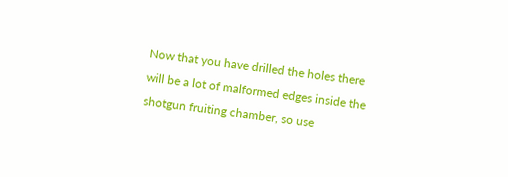Now that you have drilled the holes there will be a lot of malformed edges inside the shotgun fruiting chamber, so use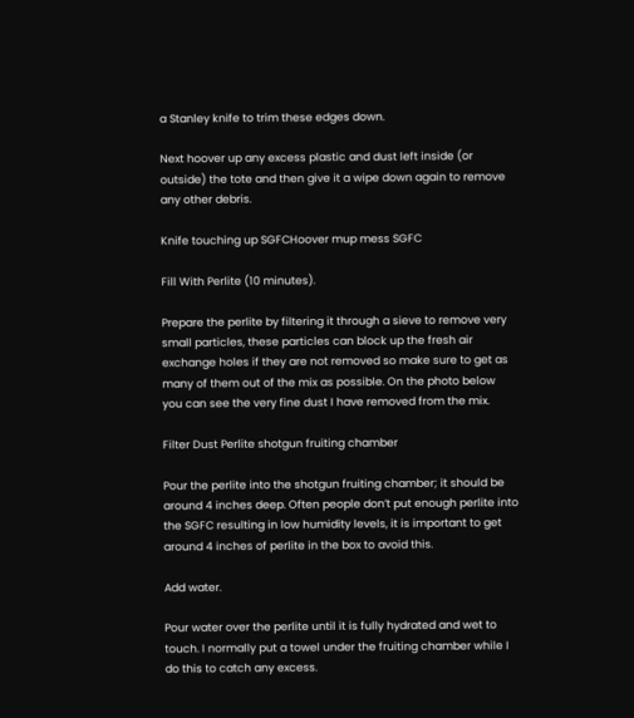a Stanley knife to trim these edges down.

Next hoover up any excess plastic and dust left inside (or outside) the tote and then give it a wipe down again to remove any other debris.

Knife touching up SGFCHoover mup mess SGFC

Fill With Perlite (10 minutes).

Prepare the perlite by filtering it through a sieve to remove very small particles, these particles can block up the fresh air exchange holes if they are not removed so make sure to get as many of them out of the mix as possible. On the photo below you can see the very fine dust I have removed from the mix.

Filter Dust Perlite shotgun fruiting chamber

Pour the perlite into the shotgun fruiting chamber; it should be around 4 inches deep. Often people don’t put enough perlite into the SGFC resulting in low humidity levels, it is important to get around 4 inches of perlite in the box to avoid this.

Add water.

Pour water over the perlite until it is fully hydrated and wet to touch. I normally put a towel under the fruiting chamber while I do this to catch any excess.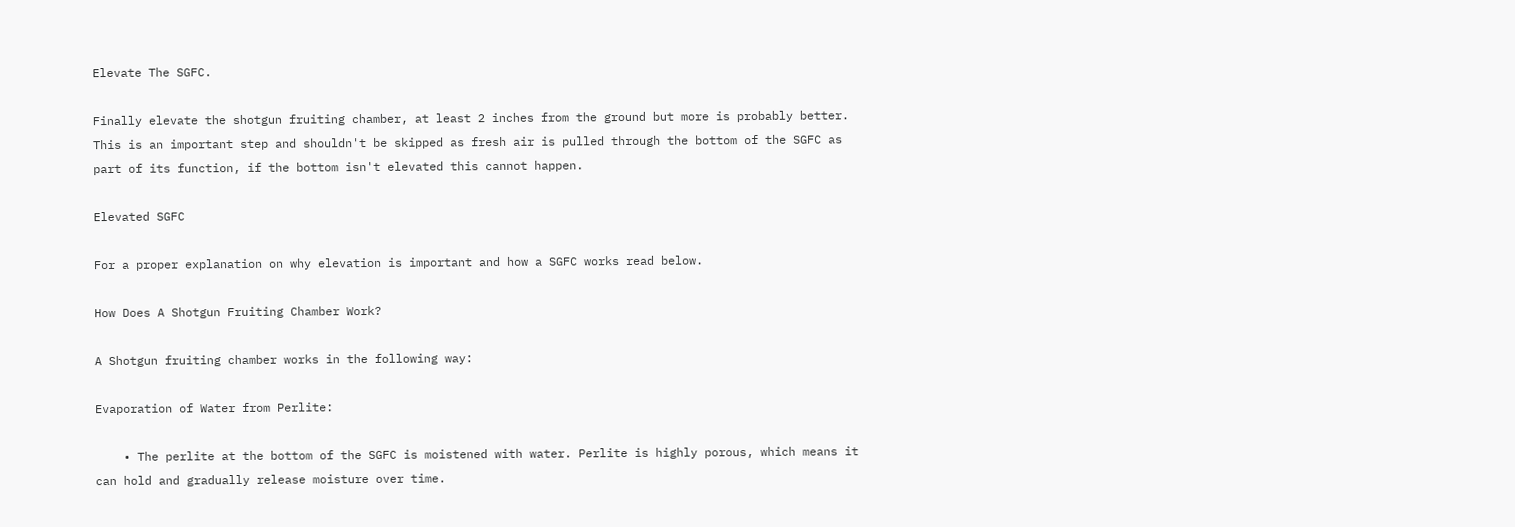Elevate The SGFC.

Finally elevate the shotgun fruiting chamber, at least 2 inches from the ground but more is probably better. This is an important step and shouldn't be skipped as fresh air is pulled through the bottom of the SGFC as part of its function, if the bottom isn't elevated this cannot happen.

Elevated SGFC

For a proper explanation on why elevation is important and how a SGFC works read below.

How Does A Shotgun Fruiting Chamber Work?

A Shotgun fruiting chamber works in the following way:

Evaporation of Water from Perlite:

    • The perlite at the bottom of the SGFC is moistened with water. Perlite is highly porous, which means it can hold and gradually release moisture over time.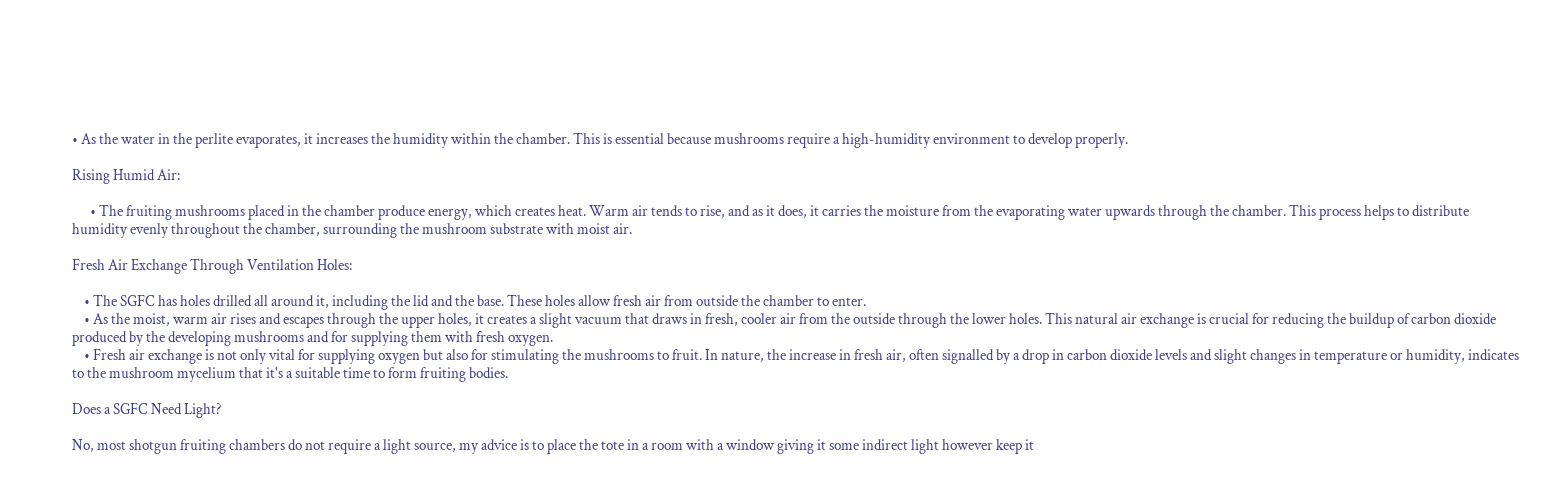• As the water in the perlite evaporates, it increases the humidity within the chamber. This is essential because mushrooms require a high-humidity environment to develop properly.

Rising Humid Air:

      • The fruiting mushrooms placed in the chamber produce energy, which creates heat. Warm air tends to rise, and as it does, it carries the moisture from the evaporating water upwards through the chamber. This process helps to distribute humidity evenly throughout the chamber, surrounding the mushroom substrate with moist air.

Fresh Air Exchange Through Ventilation Holes:

    • The SGFC has holes drilled all around it, including the lid and the base. These holes allow fresh air from outside the chamber to enter.
    • As the moist, warm air rises and escapes through the upper holes, it creates a slight vacuum that draws in fresh, cooler air from the outside through the lower holes. This natural air exchange is crucial for reducing the buildup of carbon dioxide produced by the developing mushrooms and for supplying them with fresh oxygen.
    • Fresh air exchange is not only vital for supplying oxygen but also for stimulating the mushrooms to fruit. In nature, the increase in fresh air, often signalled by a drop in carbon dioxide levels and slight changes in temperature or humidity, indicates to the mushroom mycelium that it's a suitable time to form fruiting bodies.

Does a SGFC Need Light?

No, most shotgun fruiting chambers do not require a light source, my advice is to place the tote in a room with a window giving it some indirect light however keep it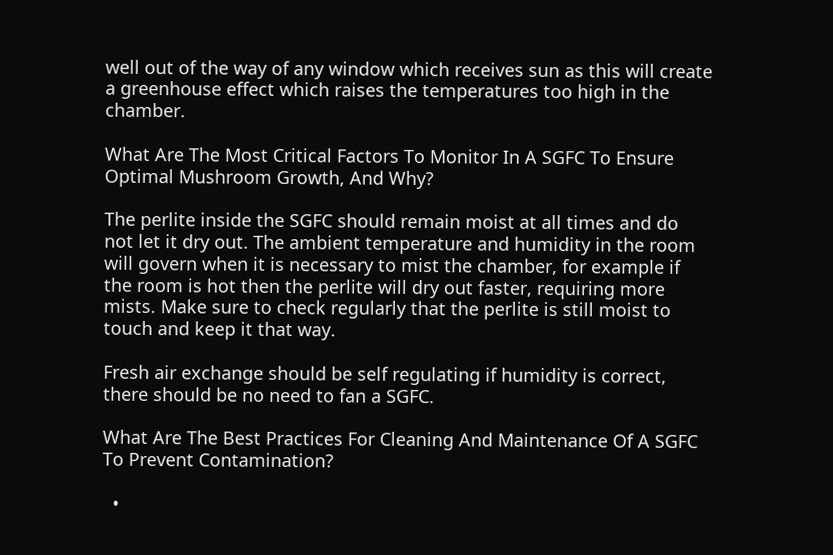well out of the way of any window which receives sun as this will create a greenhouse effect which raises the temperatures too high in the chamber.

What Are The Most Critical Factors To Monitor In A SGFC To Ensure Optimal Mushroom Growth, And Why?

The perlite inside the SGFC should remain moist at all times and do not let it dry out. The ambient temperature and humidity in the room will govern when it is necessary to mist the chamber, for example if the room is hot then the perlite will dry out faster, requiring more mists. Make sure to check regularly that the perlite is still moist to touch and keep it that way.

Fresh air exchange should be self regulating if humidity is correct, there should be no need to fan a SGFC.

What Are The Best Practices For Cleaning And Maintenance Of A SGFC To Prevent Contamination?

  •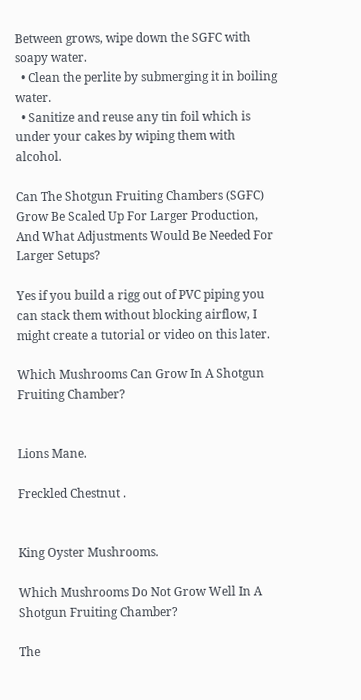Between grows, wipe down the SGFC with soapy water.
  • Clean the perlite by submerging it in boiling water.
  • Sanitize and reuse any tin foil which is under your cakes by wiping them with alcohol.

Can The Shotgun Fruiting Chambers (SGFC) Grow Be Scaled Up For Larger Production, And What Adjustments Would Be Needed For Larger Setups?

Yes if you build a rigg out of PVC piping you can stack them without blocking airflow, I might create a tutorial or video on this later.

Which Mushrooms Can Grow In A Shotgun Fruiting Chamber?


Lions Mane.

Freckled Chestnut .


King Oyster Mushrooms.

Which Mushrooms Do Not Grow Well In A Shotgun Fruiting Chamber?

The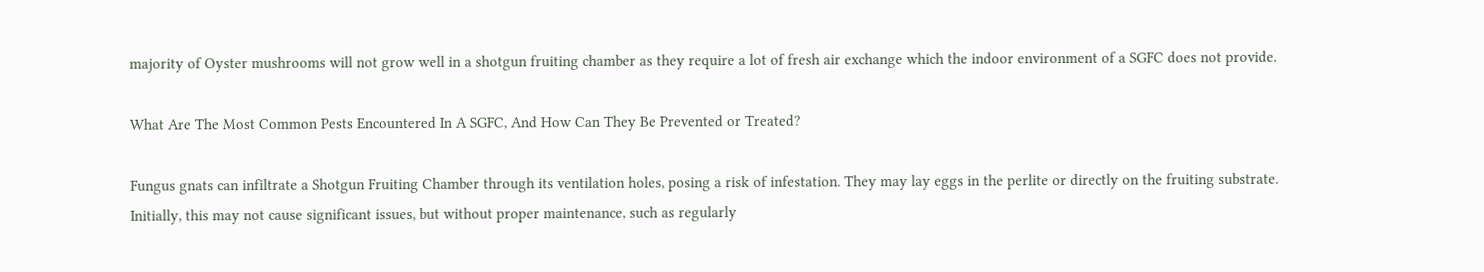majority of Oyster mushrooms will not grow well in a shotgun fruiting chamber as they require a lot of fresh air exchange which the indoor environment of a SGFC does not provide.

What Are The Most Common Pests Encountered In A SGFC, And How Can They Be Prevented or Treated?

Fungus gnats can infiltrate a Shotgun Fruiting Chamber through its ventilation holes, posing a risk of infestation. They may lay eggs in the perlite or directly on the fruiting substrate. Initially, this may not cause significant issues, but without proper maintenance, such as regularly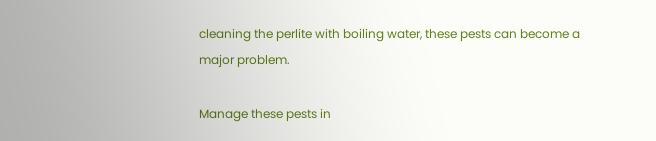cleaning the perlite with boiling water, these pests can become a major problem.

Manage these pests in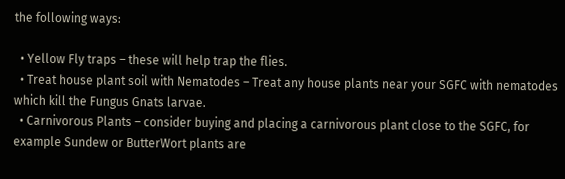the following ways:

  • Yellow Fly traps – these will help trap the flies.
  • Treat house plant soil with Nematodes – Treat any house plants near your SGFC with nematodes which kill the Fungus Gnats larvae.
  • Carnivorous Plants – consider buying and placing a carnivorous plant close to the SGFC, for example Sundew or ButterWort plants are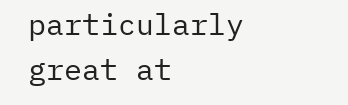particularly great at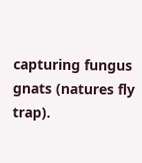capturing fungus gnats (natures fly trap).